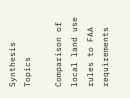Synthesis Topics

Comparison of local land use rules to FAA requirements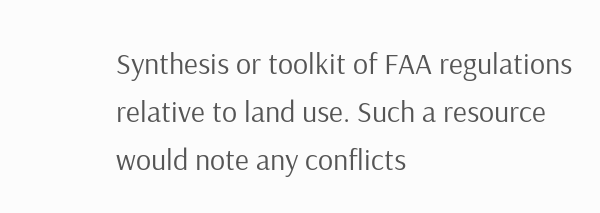Synthesis or toolkit of FAA regulations relative to land use. Such a resource would note any conflicts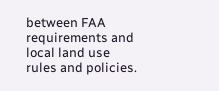between FAA requirements and local land use rules and policies.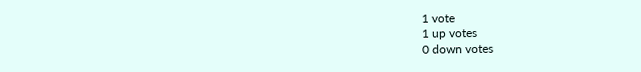1 vote
1 up votes
0 down votes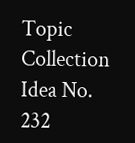Topic Collection
Idea No. 232